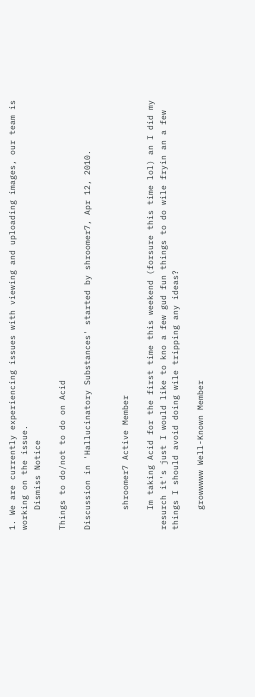1. We are currently experiencing issues with viewing and uploading images, our team is working on the issue.
    Dismiss Notice

Things to do/not to do on Acid

Discussion in 'Hallucinatory Substances' started by shroomer7, Apr 12, 2010.


    shroomer7 Active Member

    Im taking Acid for the first time this weekend (forsure this time lol) an I did my resurch it's just I would like to kno a few gud fun things to do wile fryin an a few things I should avoid doing wile tripping any ideas?

    growwwww Well-Known Member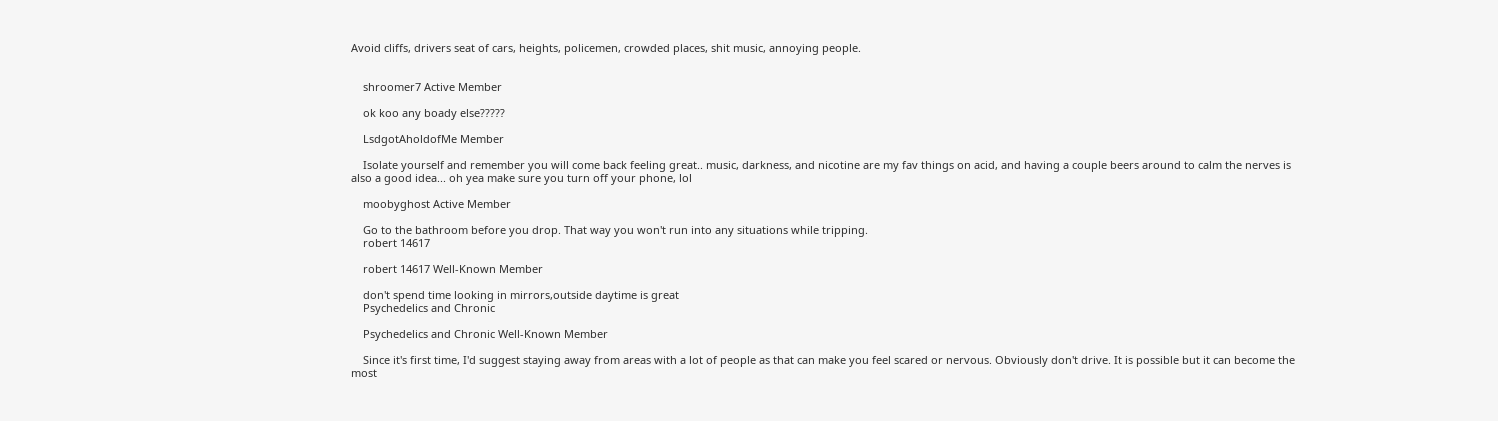Avoid cliffs, drivers seat of cars, heights, policemen, crowded places, shit music, annoying people.


    shroomer7 Active Member

    ok koo any boady else?????

    LsdgotAholdofMe Member

    Isolate yourself and remember you will come back feeling great.. music, darkness, and nicotine are my fav things on acid, and having a couple beers around to calm the nerves is also a good idea... oh yea make sure you turn off your phone, lol

    moobyghost Active Member

    Go to the bathroom before you drop. That way you won't run into any situations while tripping.
    robert 14617

    robert 14617 Well-Known Member

    don't spend time looking in mirrors,outside daytime is great
    Psychedelics and Chronic

    Psychedelics and Chronic Well-Known Member

    Since it's first time, I'd suggest staying away from areas with a lot of people as that can make you feel scared or nervous. Obviously don't drive. It is possible but it can become the most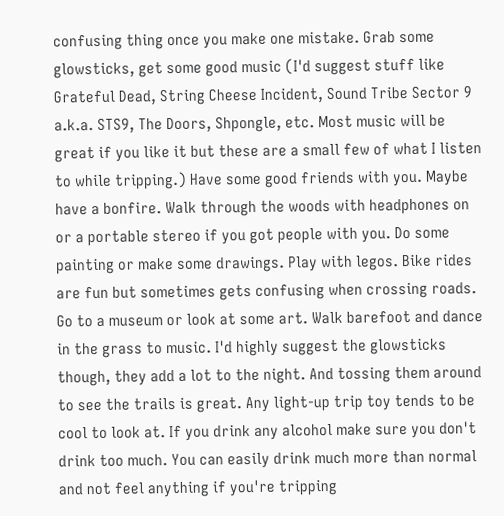confusing thing once you make one mistake. Grab some glowsticks, get some good music (I'd suggest stuff like Grateful Dead, String Cheese Incident, Sound Tribe Sector 9 a.k.a. STS9, The Doors, Shpongle, etc. Most music will be great if you like it but these are a small few of what I listen to while tripping.) Have some good friends with you. Maybe have a bonfire. Walk through the woods with headphones on or a portable stereo if you got people with you. Do some painting or make some drawings. Play with legos. Bike rides are fun but sometimes gets confusing when crossing roads. Go to a museum or look at some art. Walk barefoot and dance in the grass to music. I'd highly suggest the glowsticks though, they add a lot to the night. And tossing them around to see the trails is great. Any light-up trip toy tends to be cool to look at. If you drink any alcohol make sure you don't drink too much. You can easily drink much more than normal and not feel anything if you're tripping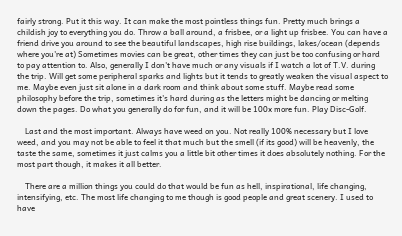fairly strong. Put it this way. It can make the most pointless things fun. Pretty much brings a childish joy to everything you do. Throw a ball around, a frisbee, or a light up frisbee. You can have a friend drive you around to see the beautiful landscapes, high rise buildings, lakes/ocean (depends where you're at) Sometimes movies can be great, other times they can just be too confusing or hard to pay attention to. Also, generally I don't have much or any visuals if I watch a lot of T.V. during the trip. Will get some peripheral sparks and lights but it tends to greatly weaken the visual aspect to me. Maybe even just sit alone in a dark room and think about some stuff. Maybe read some philosophy before the trip, sometimes it's hard during as the letters might be dancing or melting down the pages. Do what you generally do for fun, and it will be 100x more fun. Play Disc-Golf.

    Last and the most important. Always have weed on you. Not really 100% necessary but I love weed, and you may not be able to feel it that much but the smell (if its good) will be heavenly, the taste the same, sometimes it just calms you a little bit other times it does absolutely nothing. For the most part though, it makes it all better.

    There are a million things you could do that would be fun as hell, inspirational, life changing, intensifying, etc. The most life changing to me though is good people and great scenery. I used to have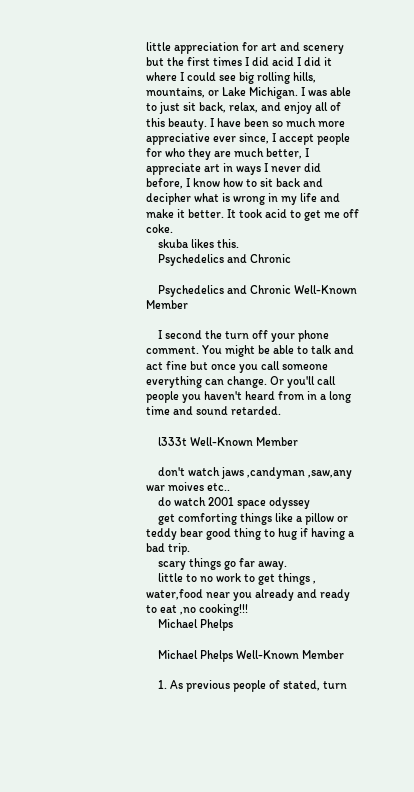little appreciation for art and scenery but the first times I did acid I did it where I could see big rolling hills, mountains, or Lake Michigan. I was able to just sit back, relax, and enjoy all of this beauty. I have been so much more appreciative ever since, I accept people for who they are much better, I appreciate art in ways I never did before, I know how to sit back and decipher what is wrong in my life and make it better. It took acid to get me off coke.
    skuba likes this.
    Psychedelics and Chronic

    Psychedelics and Chronic Well-Known Member

    I second the turn off your phone comment. You might be able to talk and act fine but once you call someone everything can change. Or you'll call people you haven't heard from in a long time and sound retarded.

    l333t Well-Known Member

    don't watch jaws ,candyman ,saw,any war moives etc..
    do watch 2001 space odyssey
    get comforting things like a pillow or teddy bear good thing to hug if having a bad trip.
    scary things go far away.
    little to no work to get things , water,food near you already and ready to eat ,no cooking!!!
    Michael Phelps

    Michael Phelps Well-Known Member

    1. As previous people of stated, turn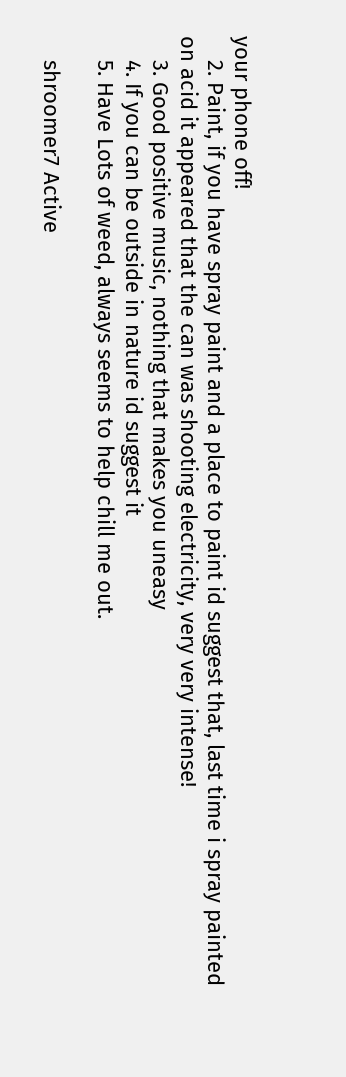your phone off!
    2. Paint, if you have spray paint and a place to paint id suggest that, last time i spray painted on acid it appeared that the can was shooting electricity, very very intense!
    3. Good positive music, nothing that makes you uneasy
    4. If you can be outside in nature id suggest it
    5. Have Lots of weed, always seems to help chill me out.

    shroomer7 Active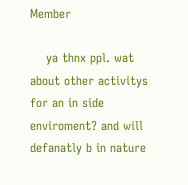Member

    ya thnx ppl. wat about other activitys for an in side enviroment? and will defanatly b in nature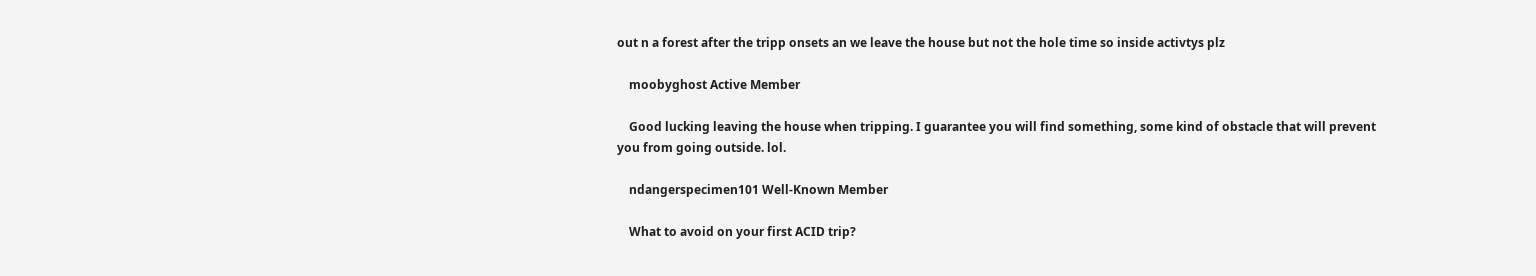out n a forest after the tripp onsets an we leave the house but not the hole time so inside activtys plz

    moobyghost Active Member

    Good lucking leaving the house when tripping. I guarantee you will find something, some kind of obstacle that will prevent you from going outside. lol.

    ndangerspecimen101 Well-Known Member

    What to avoid on your first ACID trip?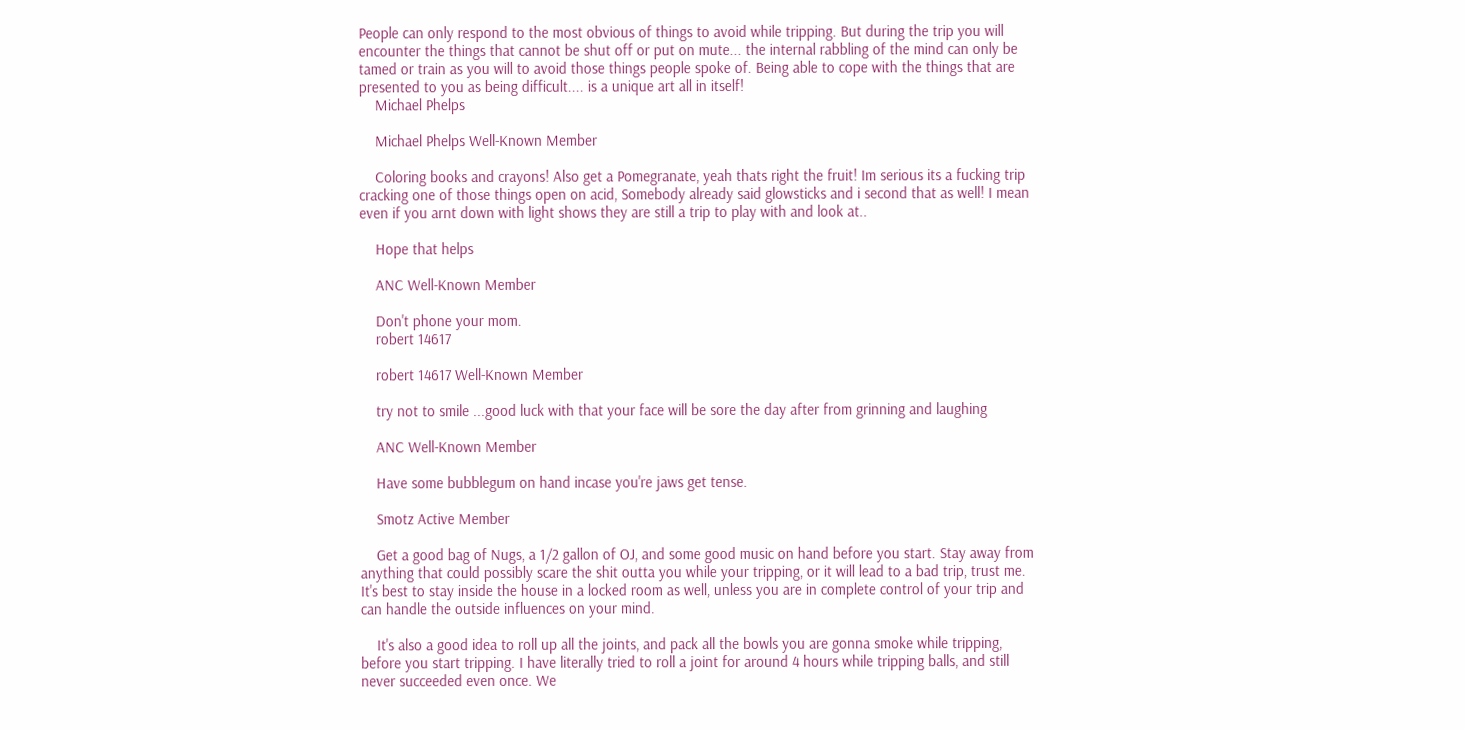People can only respond to the most obvious of things to avoid while tripping. But during the trip you will encounter the things that cannot be shut off or put on mute... the internal rabbling of the mind can only be tamed or train as you will to avoid those things people spoke of. Being able to cope with the things that are presented to you as being difficult.... is a unique art all in itself!
    Michael Phelps

    Michael Phelps Well-Known Member

    Coloring books and crayons! Also get a Pomegranate, yeah thats right the fruit! Im serious its a fucking trip cracking one of those things open on acid, Somebody already said glowsticks and i second that as well! I mean even if you arnt down with light shows they are still a trip to play with and look at..

    Hope that helps

    ANC Well-Known Member

    Don't phone your mom.
    robert 14617

    robert 14617 Well-Known Member

    try not to smile ...good luck with that your face will be sore the day after from grinning and laughing

    ANC Well-Known Member

    Have some bubblegum on hand incase you're jaws get tense.

    Smotz Active Member

    Get a good bag of Nugs, a 1/2 gallon of OJ, and some good music on hand before you start. Stay away from anything that could possibly scare the shit outta you while your tripping, or it will lead to a bad trip, trust me. It's best to stay inside the house in a locked room as well, unless you are in complete control of your trip and can handle the outside influences on your mind.

    It's also a good idea to roll up all the joints, and pack all the bowls you are gonna smoke while tripping, before you start tripping. I have literally tried to roll a joint for around 4 hours while tripping balls, and still never succeeded even once. We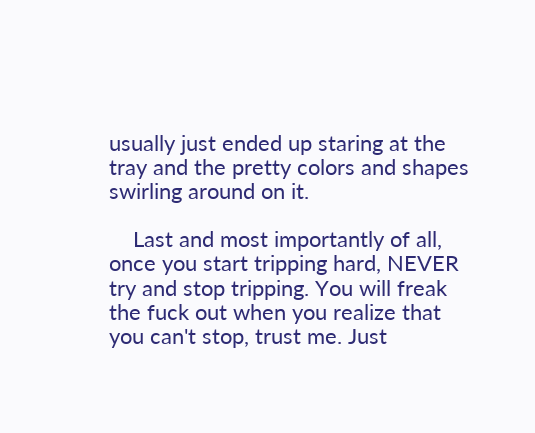usually just ended up staring at the tray and the pretty colors and shapes swirling around on it.

    Last and most importantly of all, once you start tripping hard, NEVER try and stop tripping. You will freak the fuck out when you realize that you can't stop, trust me. Just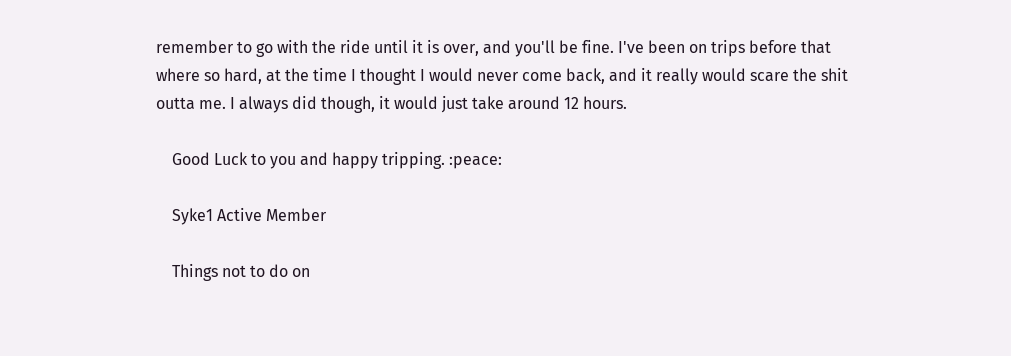remember to go with the ride until it is over, and you'll be fine. I've been on trips before that where so hard, at the time I thought I would never come back, and it really would scare the shit outta me. I always did though, it would just take around 12 hours.

    Good Luck to you and happy tripping. :peace:

    Syke1 Active Member

    Things not to do on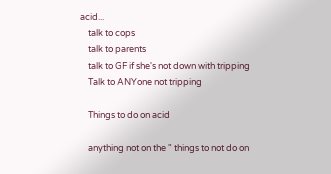acid...
    talk to cops
    talk to parents
    talk to GF if she's not down with tripping
    Talk to ANYone not tripping

    Things to do on acid

    anything not on the " things to not do on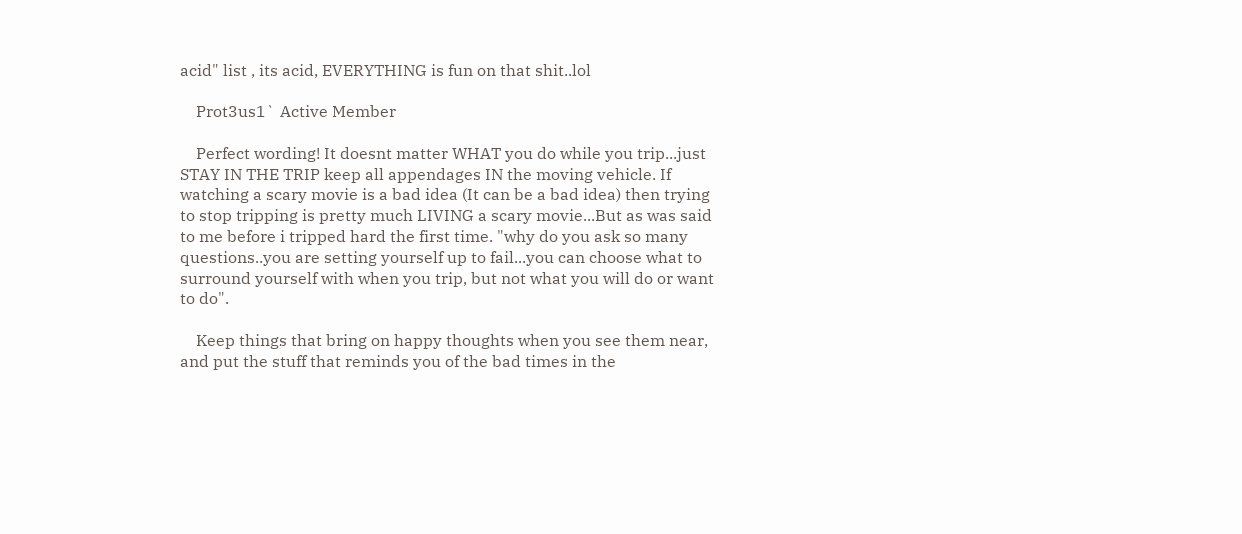acid" list , its acid, EVERYTHING is fun on that shit..lol

    Prot3us1` Active Member

    Perfect wording! It doesnt matter WHAT you do while you trip...just STAY IN THE TRIP keep all appendages IN the moving vehicle. If watching a scary movie is a bad idea (It can be a bad idea) then trying to stop tripping is pretty much LIVING a scary movie...But as was said to me before i tripped hard the first time. "why do you ask so many questions..you are setting yourself up to fail...you can choose what to surround yourself with when you trip, but not what you will do or want to do".

    Keep things that bring on happy thoughts when you see them near, and put the stuff that reminds you of the bad times in the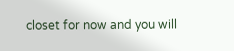closet for now and you will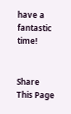have a fantastic time!


Share This Page